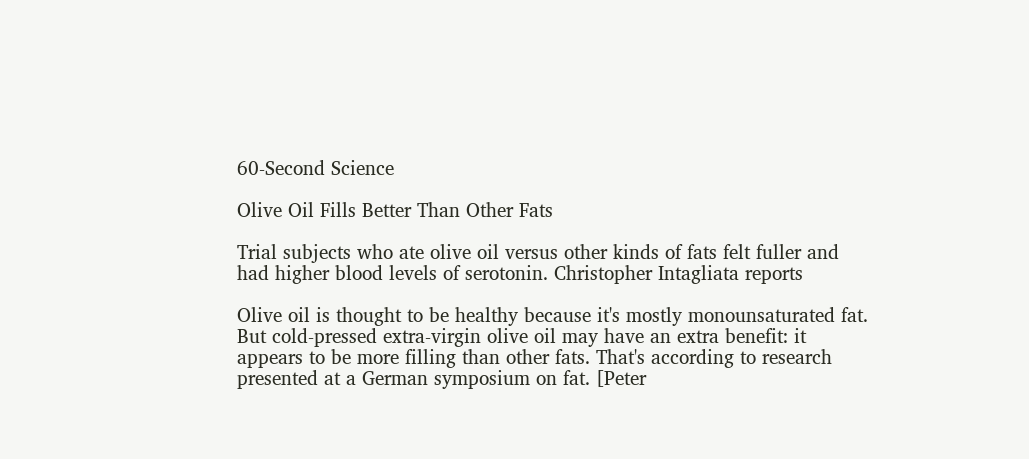60-Second Science

Olive Oil Fills Better Than Other Fats

Trial subjects who ate olive oil versus other kinds of fats felt fuller and had higher blood levels of serotonin. Christopher Intagliata reports

Olive oil is thought to be healthy because it's mostly monounsaturated fat. But cold-pressed extra-virgin olive oil may have an extra benefit: it appears to be more filling than other fats. That's according to research presented at a German symposium on fat. [Peter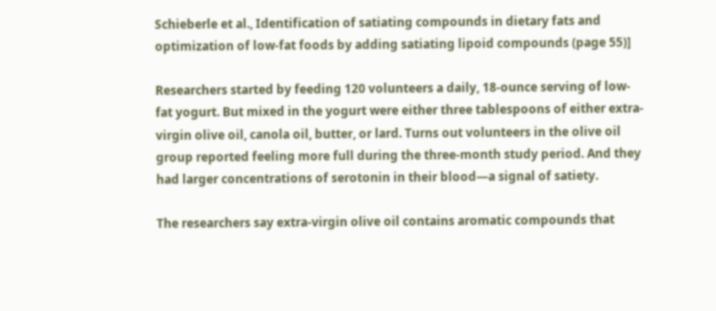Schieberle et al., Identification of satiating compounds in dietary fats and optimization of low-fat foods by adding satiating lipoid compounds (page 55)]

Researchers started by feeding 120 volunteers a daily, 18-ounce serving of low-fat yogurt. But mixed in the yogurt were either three tablespoons of either extra-virgin olive oil, canola oil, butter, or lard. Turns out volunteers in the olive oil group reported feeling more full during the three-month study period. And they had larger concentrations of serotonin in their blood—a signal of satiety.

The researchers say extra-virgin olive oil contains aromatic compounds that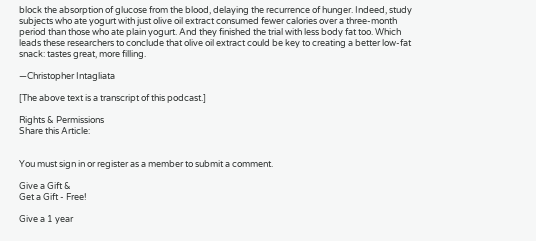block the absorption of glucose from the blood, delaying the recurrence of hunger. Indeed, study subjects who ate yogurt with just olive oil extract consumed fewer calories over a three-month period than those who ate plain yogurt. And they finished the trial with less body fat too. Which leads these researchers to conclude that olive oil extract could be key to creating a better low-fat snack: tastes great, more filling.

—Christopher Intagliata

[The above text is a transcript of this podcast.]

Rights & Permissions
Share this Article:


You must sign in or register as a member to submit a comment.

Give a Gift &
Get a Gift - Free!

Give a 1 year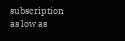subscription
as low as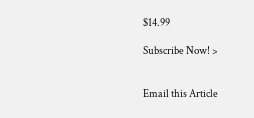$14.99

Subscribe Now! >


Email this Article